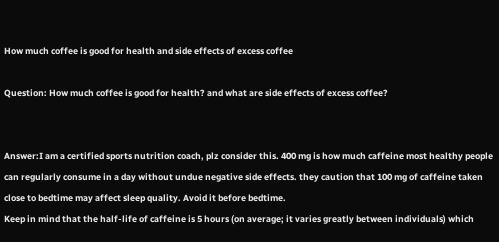How much coffee is good for health and side effects of excess coffee

Question: How much coffee is good for health? and what are side effects of excess coffee?


Answer:I am a certified sports nutrition coach, plz consider this. 400 mg is how much caffeine most healthy people can regularly consume in a day without undue negative side effects. they caution that 100 mg of caffeine taken close to bedtime may affect sleep quality. Avoid it before bedtime.
Keep in mind that the half-life of caffeine is 5 hours (on average; it varies greatly between individuals) which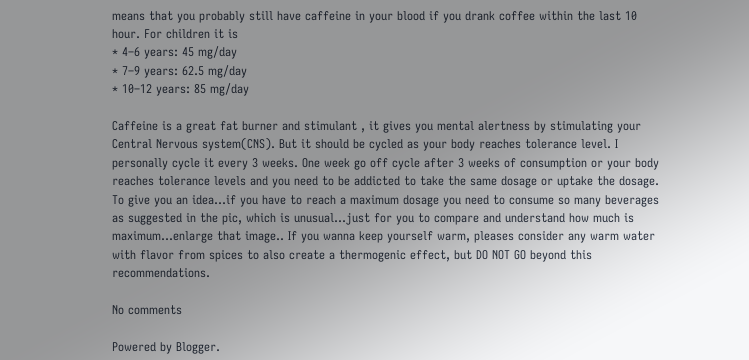means that you probably still have caffeine in your blood if you drank coffee within the last 10 hour. For children it is
* 4–6 years: 45 mg/day
* 7–9 years: 62.5 mg/day
* 10–12 years: 85 mg/day

Caffeine is a great fat burner and stimulant , it gives you mental alertness by stimulating your Central Nervous system(CNS). But it should be cycled as your body reaches tolerance level. I personally cycle it every 3 weeks. One week go off cycle after 3 weeks of consumption or your body reaches tolerance levels and you need to be addicted to take the same dosage or uptake the dosage.
To give you an idea...if you have to reach a maximum dosage you need to consume so many beverages as suggested in the pic, which is unusual...just for you to compare and understand how much is maximum...enlarge that image.. If you wanna keep yourself warm, pleases consider any warm water with flavor from spices to also create a thermogenic effect, but DO NOT GO beyond this recommendations.

No comments

Powered by Blogger.